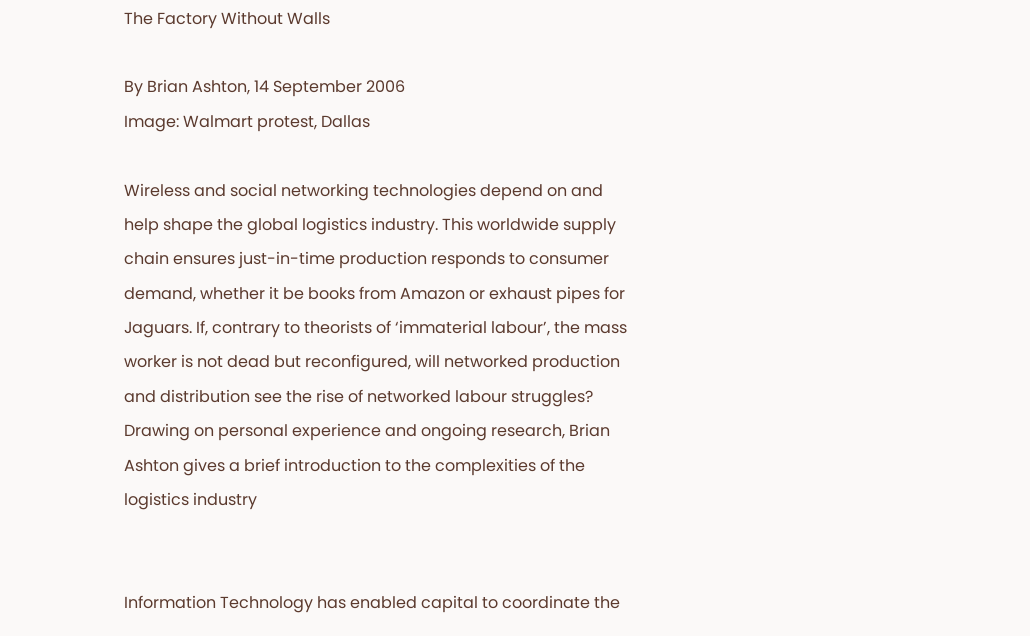The Factory Without Walls

By Brian Ashton, 14 September 2006
Image: Walmart protest, Dallas

Wireless and social networking technologies depend on and help shape the global logistics industry. This worldwide supply chain ensures just-in-time production responds to consumer demand, whether it be books from Amazon or exhaust pipes for Jaguars. If, contrary to theorists of ‘immaterial labour’, the mass worker is not dead but reconfigured, will networked production and distribution see the rise of networked labour struggles? Drawing on personal experience and ongoing research, Brian Ashton gives a brief introduction to the complexities of the logistics industry


Information Technology has enabled capital to coordinate the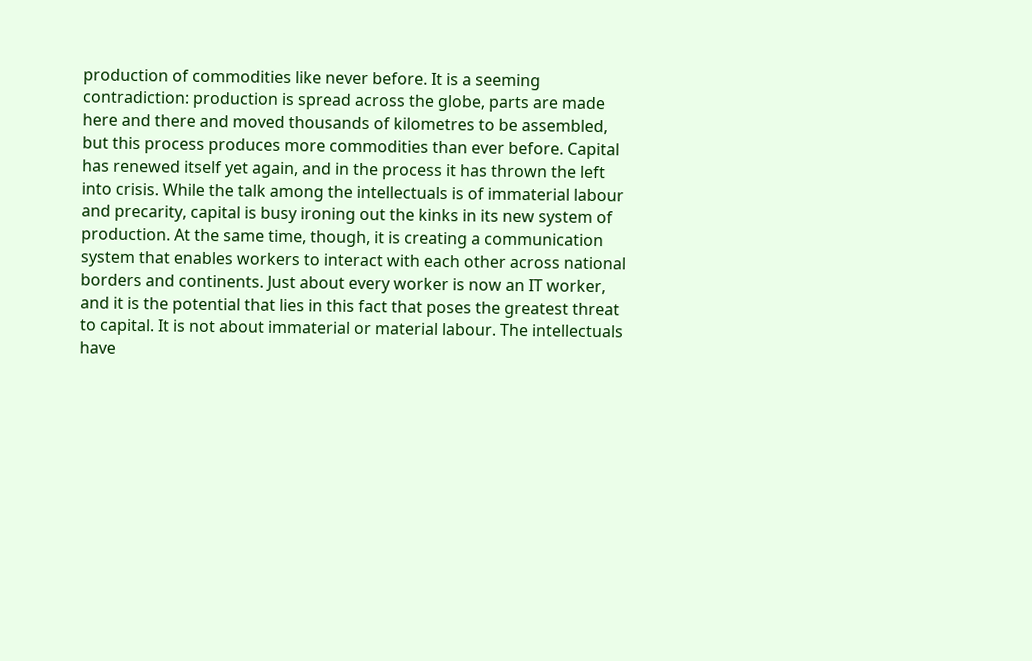production of commodities like never before. It is a seeming contradiction: production is spread across the globe, parts are made here and there and moved thousands of kilometres to be assembled, but this process produces more commodities than ever before. Capital has renewed itself yet again, and in the process it has thrown the left into crisis. While the talk among the intellectuals is of immaterial labour and precarity, capital is busy ironing out the kinks in its new system of production. At the same time, though, it is creating a communication system that enables workers to interact with each other across national borders and continents. Just about every worker is now an IT worker, and it is the potential that lies in this fact that poses the greatest threat to capital. It is not about immaterial or material labour. The intellectuals have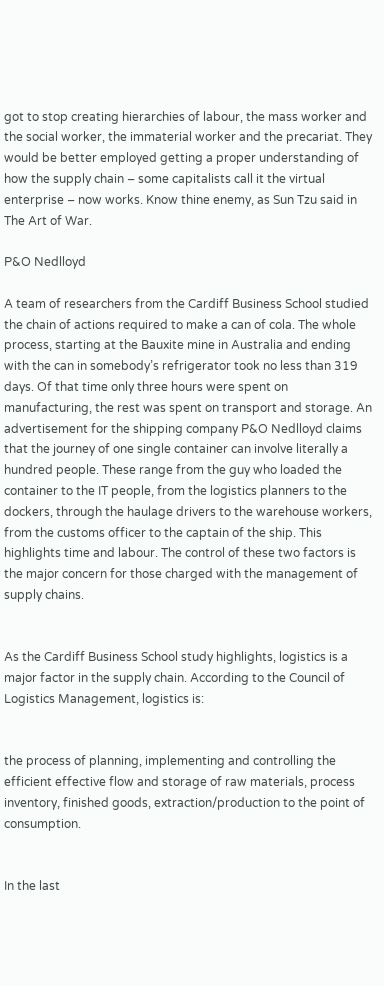got to stop creating hierarchies of labour, the mass worker and the social worker, the immaterial worker and the precariat. They would be better employed getting a proper understanding of how the supply chain – some capitalists call it the virtual enterprise – now works. Know thine enemy, as Sun Tzu said in The Art of War.

P&O Nedlloyd

A team of researchers from the Cardiff Business School studied the chain of actions required to make a can of cola. The whole process, starting at the Bauxite mine in Australia and ending with the can in somebody’s refrigerator took no less than 319 days. Of that time only three hours were spent on manufacturing, the rest was spent on transport and storage. An advertisement for the shipping company P&O Nedlloyd claims that the journey of one single container can involve literally a hundred people. These range from the guy who loaded the container to the IT people, from the logistics planners to the dockers, through the haulage drivers to the warehouse workers, from the customs officer to the captain of the ship. This highlights time and labour. The control of these two factors is the major concern for those charged with the management of supply chains.


As the Cardiff Business School study highlights, logistics is a major factor in the supply chain. According to the Council of Logistics Management, logistics is:


the process of planning, implementing and controlling the efficient effective flow and storage of raw materials, process inventory, finished goods, extraction/production to the point of consumption.


In the last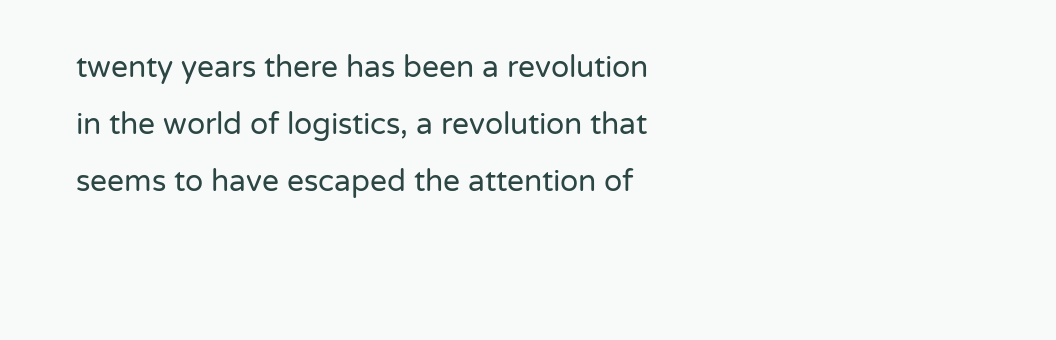twenty years there has been a revolution in the world of logistics, a revolution that seems to have escaped the attention of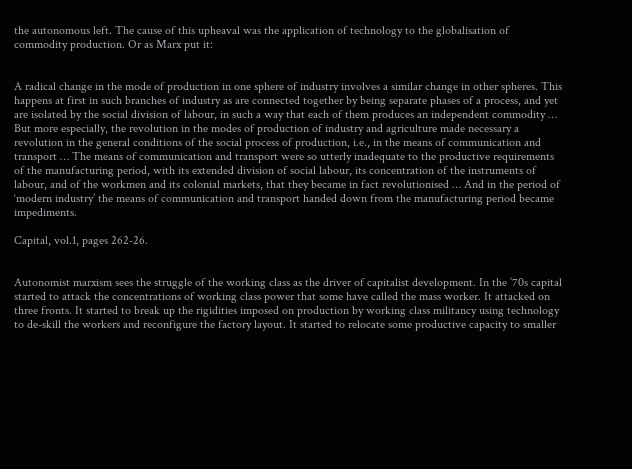the autonomous left. The cause of this upheaval was the application of technology to the globalisation of commodity production. Or as Marx put it:


A radical change in the mode of production in one sphere of industry involves a similar change in other spheres. This happens at first in such branches of industry as are connected together by being separate phases of a process, and yet are isolated by the social division of labour, in such a way that each of them produces an independent commodity … But more especially, the revolution in the modes of production of industry and agriculture made necessary a revolution in the general conditions of the social process of production, i.e., in the means of communication and transport … The means of communication and transport were so utterly inadequate to the productive requirements of the manufacturing period, with its extended division of social labour, its concentration of the instruments of labour, and of the workmen and its colonial markets, that they became in fact revolutionised … And in the period of ‘modern industry’ the means of communication and transport handed down from the manufacturing period became impediments.

Capital, vol.1, pages 262-26.


Autonomist marxism sees the struggle of the working class as the driver of capitalist development. In the ’70s capital started to attack the concentrations of working class power that some have called the mass worker. It attacked on three fronts. It started to break up the rigidities imposed on production by working class militancy using technology to de-skill the workers and reconfigure the factory layout. It started to relocate some productive capacity to smaller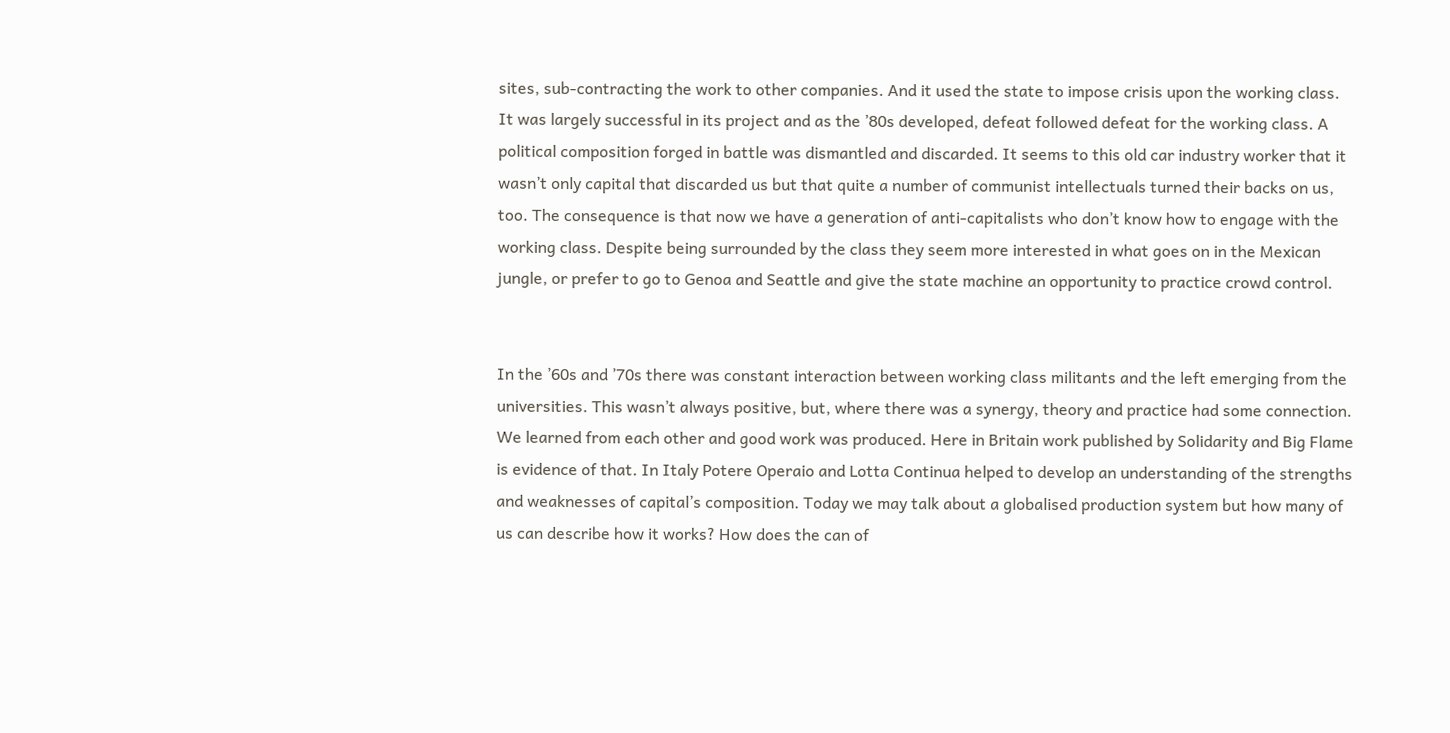sites, sub-contracting the work to other companies. And it used the state to impose crisis upon the working class. It was largely successful in its project and as the ’80s developed, defeat followed defeat for the working class. A political composition forged in battle was dismantled and discarded. It seems to this old car industry worker that it wasn’t only capital that discarded us but that quite a number of communist intellectuals turned their backs on us, too. The consequence is that now we have a generation of anti-capitalists who don’t know how to engage with the working class. Despite being surrounded by the class they seem more interested in what goes on in the Mexican jungle, or prefer to go to Genoa and Seattle and give the state machine an opportunity to practice crowd control.


In the ’60s and ’70s there was constant interaction between working class militants and the left emerging from the universities. This wasn’t always positive, but, where there was a synergy, theory and practice had some connection. We learned from each other and good work was produced. Here in Britain work published by Solidarity and Big Flame is evidence of that. In Italy Potere Operaio and Lotta Continua helped to develop an understanding of the strengths and weaknesses of capital’s composition. Today we may talk about a globalised production system but how many of us can describe how it works? How does the can of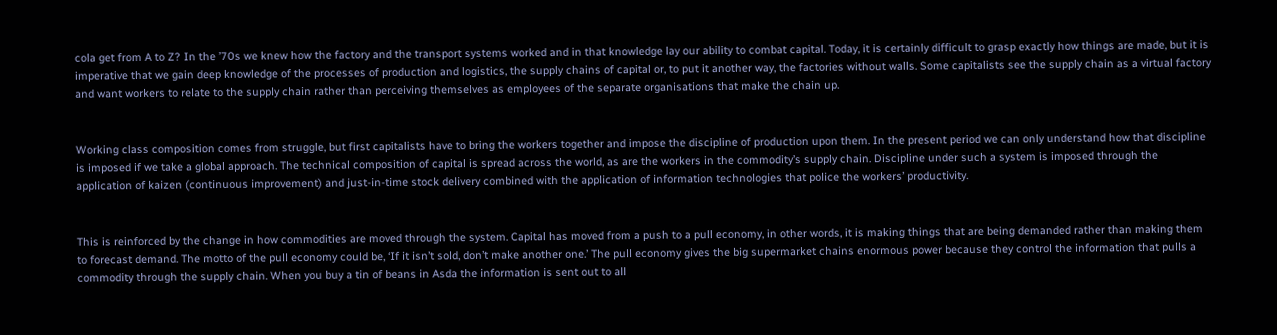cola get from A to Z? In the ’70s we knew how the factory and the transport systems worked and in that knowledge lay our ability to combat capital. Today, it is certainly difficult to grasp exactly how things are made, but it is imperative that we gain deep knowledge of the processes of production and logistics, the supply chains of capital or, to put it another way, the factories without walls. Some capitalists see the supply chain as a virtual factory and want workers to relate to the supply chain rather than perceiving themselves as employees of the separate organisations that make the chain up.


Working class composition comes from struggle, but first capitalists have to bring the workers together and impose the discipline of production upon them. In the present period we can only understand how that discipline is imposed if we take a global approach. The technical composition of capital is spread across the world, as are the workers in the commodity’s supply chain. Discipline under such a system is imposed through the application of kaizen (continuous improvement) and just-in-time stock delivery combined with the application of information technologies that police the workers’ productivity.


This is reinforced by the change in how commodities are moved through the system. Capital has moved from a push to a pull economy, in other words, it is making things that are being demanded rather than making them to forecast demand. The motto of the pull economy could be, ‘If it isn’t sold, don’t make another one.’ The pull economy gives the big supermarket chains enormous power because they control the information that pulls a commodity through the supply chain. When you buy a tin of beans in Asda the information is sent out to all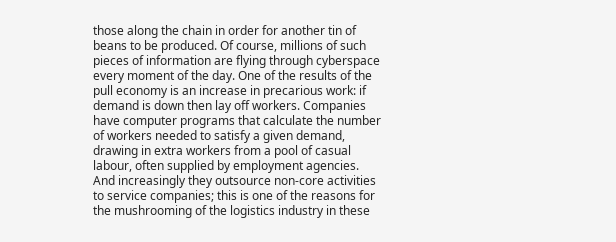those along the chain in order for another tin of beans to be produced. Of course, millions of such pieces of information are flying through cyberspace every moment of the day. One of the results of the pull economy is an increase in precarious work: if demand is down then lay off workers. Companies have computer programs that calculate the number of workers needed to satisfy a given demand, drawing in extra workers from a pool of casual labour, often supplied by employment agencies. And increasingly they outsource non-core activities to service companies; this is one of the reasons for the mushrooming of the logistics industry in these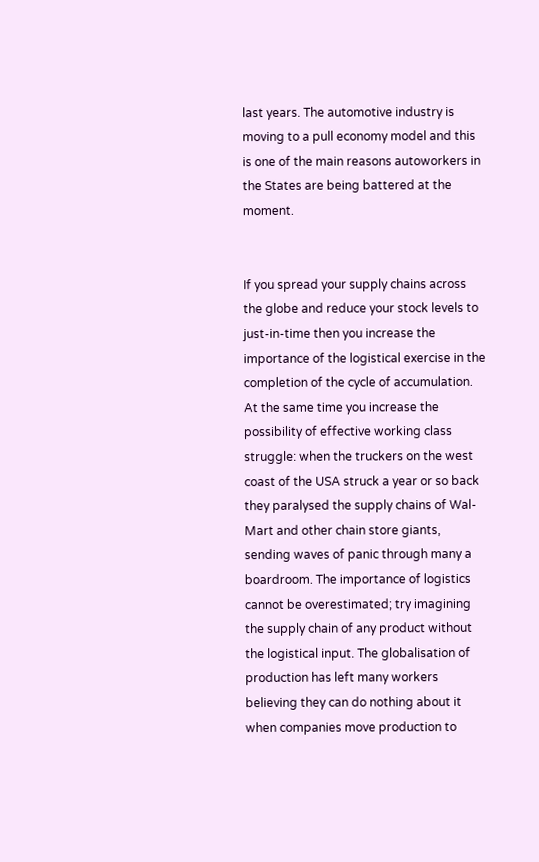last years. The automotive industry is moving to a pull economy model and this is one of the main reasons autoworkers in the States are being battered at the moment.


If you spread your supply chains across the globe and reduce your stock levels to just-in-time then you increase the importance of the logistical exercise in the completion of the cycle of accumulation. At the same time you increase the possibility of effective working class struggle: when the truckers on the west coast of the USA struck a year or so back they paralysed the supply chains of Wal-Mart and other chain store giants, sending waves of panic through many a boardroom. The importance of logistics cannot be overestimated; try imagining the supply chain of any product without the logistical input. The globalisation of production has left many workers believing they can do nothing about it when companies move production to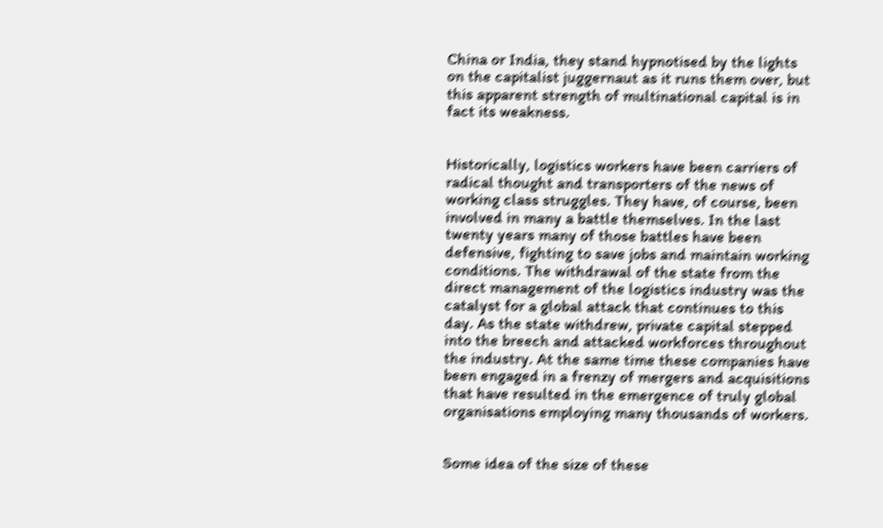China or India, they stand hypnotised by the lights on the capitalist juggernaut as it runs them over, but this apparent strength of multinational capital is in fact its weakness.


Historically, logistics workers have been carriers of radical thought and transporters of the news of working class struggles. They have, of course, been involved in many a battle themselves. In the last twenty years many of those battles have been defensive, fighting to save jobs and maintain working conditions. The withdrawal of the state from the direct management of the logistics industry was the catalyst for a global attack that continues to this day. As the state withdrew, private capital stepped into the breech and attacked workforces throughout the industry. At the same time these companies have been engaged in a frenzy of mergers and acquisitions that have resulted in the emergence of truly global organisations employing many thousands of workers.


Some idea of the size of these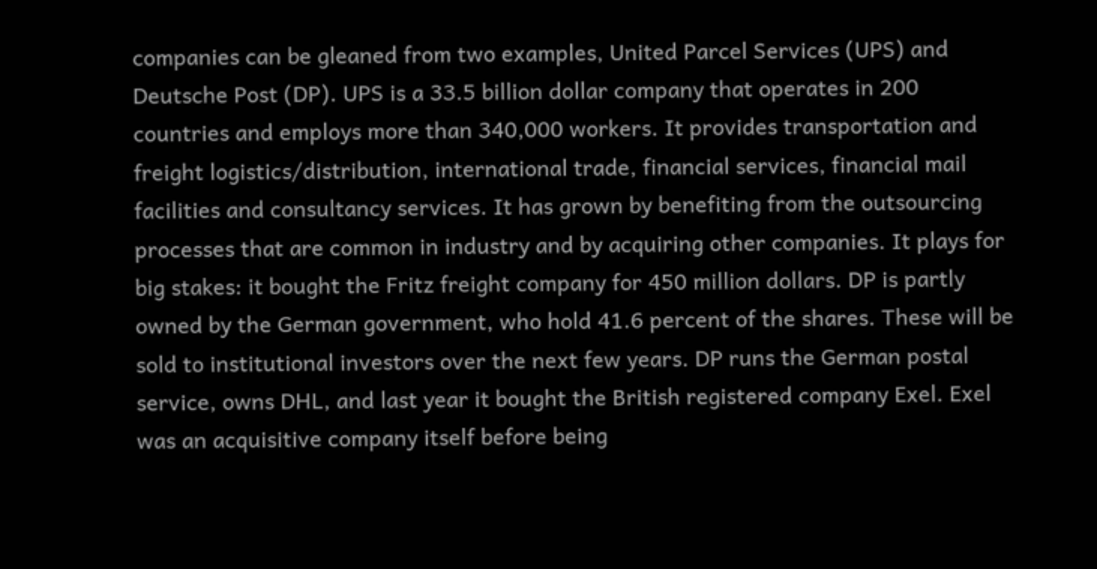companies can be gleaned from two examples, United Parcel Services (UPS) and Deutsche Post (DP). UPS is a 33.5 billion dollar company that operates in 200 countries and employs more than 340,000 workers. It provides transportation and freight logistics/distribution, international trade, financial services, financial mail facilities and consultancy services. It has grown by benefiting from the outsourcing processes that are common in industry and by acquiring other companies. It plays for big stakes: it bought the Fritz freight company for 450 million dollars. DP is partly owned by the German government, who hold 41.6 percent of the shares. These will be sold to institutional investors over the next few years. DP runs the German postal service, owns DHL, and last year it bought the British registered company Exel. Exel was an acquisitive company itself before being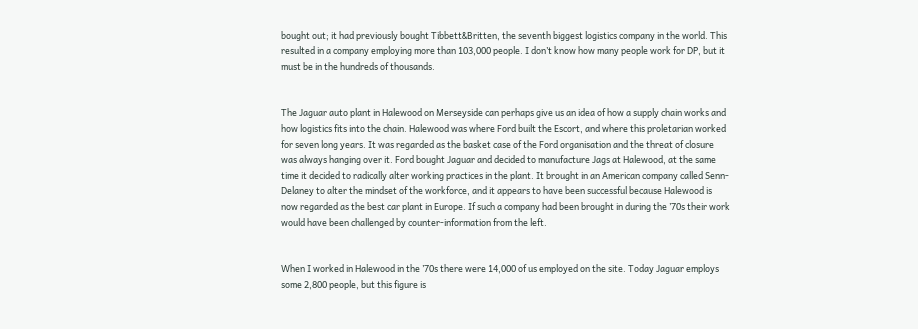bought out; it had previously bought Tibbett&Britten, the seventh biggest logistics company in the world. This resulted in a company employing more than 103,000 people. I don’t know how many people work for DP, but it must be in the hundreds of thousands.


The Jaguar auto plant in Halewood on Merseyside can perhaps give us an idea of how a supply chain works and how logistics fits into the chain. Halewood was where Ford built the Escort, and where this proletarian worked for seven long years. It was regarded as the basket case of the Ford organisation and the threat of closure was always hanging over it. Ford bought Jaguar and decided to manufacture Jags at Halewood, at the same time it decided to radically alter working practices in the plant. It brought in an American company called Senn-Delaney to alter the mindset of the workforce, and it appears to have been successful because Halewood is now regarded as the best car plant in Europe. If such a company had been brought in during the ’70s their work would have been challenged by counter-information from the left.


When I worked in Halewood in the ’70s there were 14,000 of us employed on the site. Today Jaguar employs some 2,800 people, but this figure is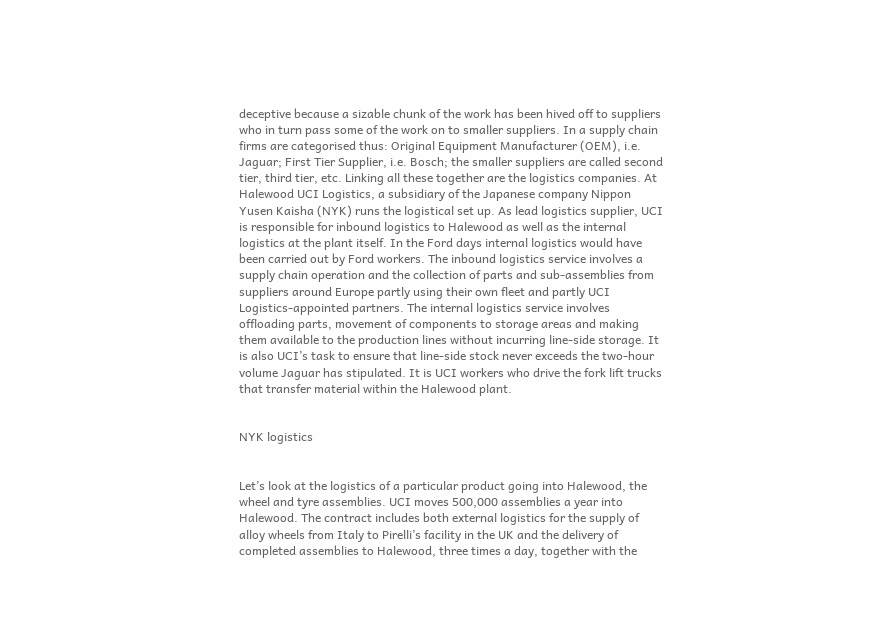deceptive because a sizable chunk of the work has been hived off to suppliers who in turn pass some of the work on to smaller suppliers. In a supply chain firms are categorised thus: Original Equipment Manufacturer (OEM), i.e. Jaguar; First Tier Supplier, i.e. Bosch; the smaller suppliers are called second tier, third tier, etc. Linking all these together are the logistics companies. At Halewood UCI Logistics, a subsidiary of the Japanese company Nippon Yusen Kaisha (NYK) runs the logistical set up. As lead logistics supplier, UCI is responsible for inbound logistics to Halewood as well as the internal logistics at the plant itself. In the Ford days internal logistics would have been carried out by Ford workers. The inbound logistics service involves a supply chain operation and the collection of parts and sub-assemblies from suppliers around Europe partly using their own fleet and partly UCI Logistics-appointed partners. The internal logistics service involves offloading parts, movement of components to storage areas and making them available to the production lines without incurring line-side storage. It is also UCI’s task to ensure that line-side stock never exceeds the two-hour volume Jaguar has stipulated. It is UCI workers who drive the fork lift trucks that transfer material within the Halewood plant.


NYK logistics


Let’s look at the logistics of a particular product going into Halewood, the wheel and tyre assemblies. UCI moves 500,000 assemblies a year into Halewood. The contract includes both external logistics for the supply of alloy wheels from Italy to Pirelli’s facility in the UK and the delivery of completed assemblies to Halewood, three times a day, together with the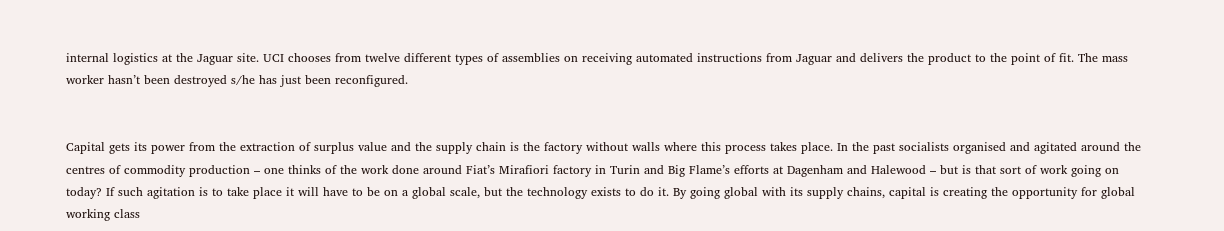internal logistics at the Jaguar site. UCI chooses from twelve different types of assemblies on receiving automated instructions from Jaguar and delivers the product to the point of fit. The mass worker hasn’t been destroyed s/he has just been reconfigured.


Capital gets its power from the extraction of surplus value and the supply chain is the factory without walls where this process takes place. In the past socialists organised and agitated around the centres of commodity production – one thinks of the work done around Fiat’s Mirafiori factory in Turin and Big Flame’s efforts at Dagenham and Halewood – but is that sort of work going on today? If such agitation is to take place it will have to be on a global scale, but the technology exists to do it. By going global with its supply chains, capital is creating the opportunity for global working class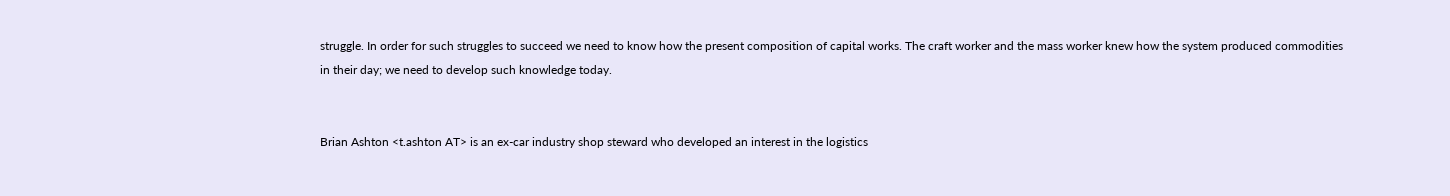struggle. In order for such struggles to succeed we need to know how the present composition of capital works. The craft worker and the mass worker knew how the system produced commodities in their day; we need to develop such knowledge today.


Brian Ashton <t.ashton AT> is an ex-car industry shop steward who developed an interest in the logistics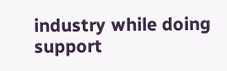industry while doing support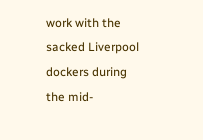work with the sacked Liverpool dockers during the mid-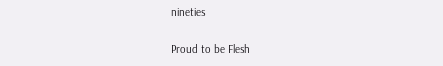nineties

Proud to be Flesh